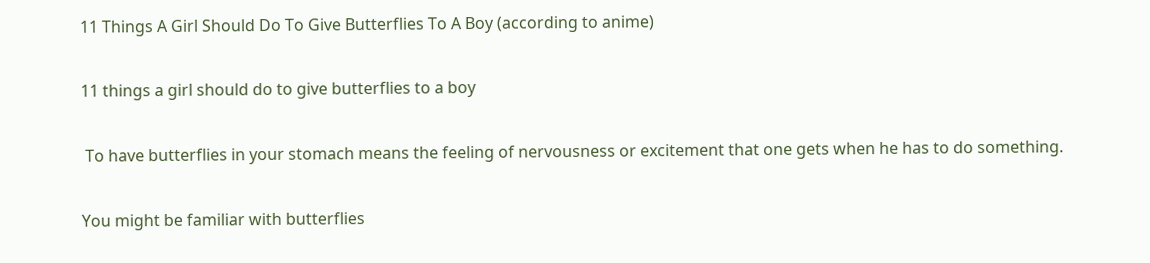11 Things A Girl Should Do To Give Butterflies To A Boy (according to anime)

11 things a girl should do to give butterflies to a boy

 To have butterflies in your stomach means the feeling of nervousness or excitement that one gets when he has to do something.

You might be familiar with butterflies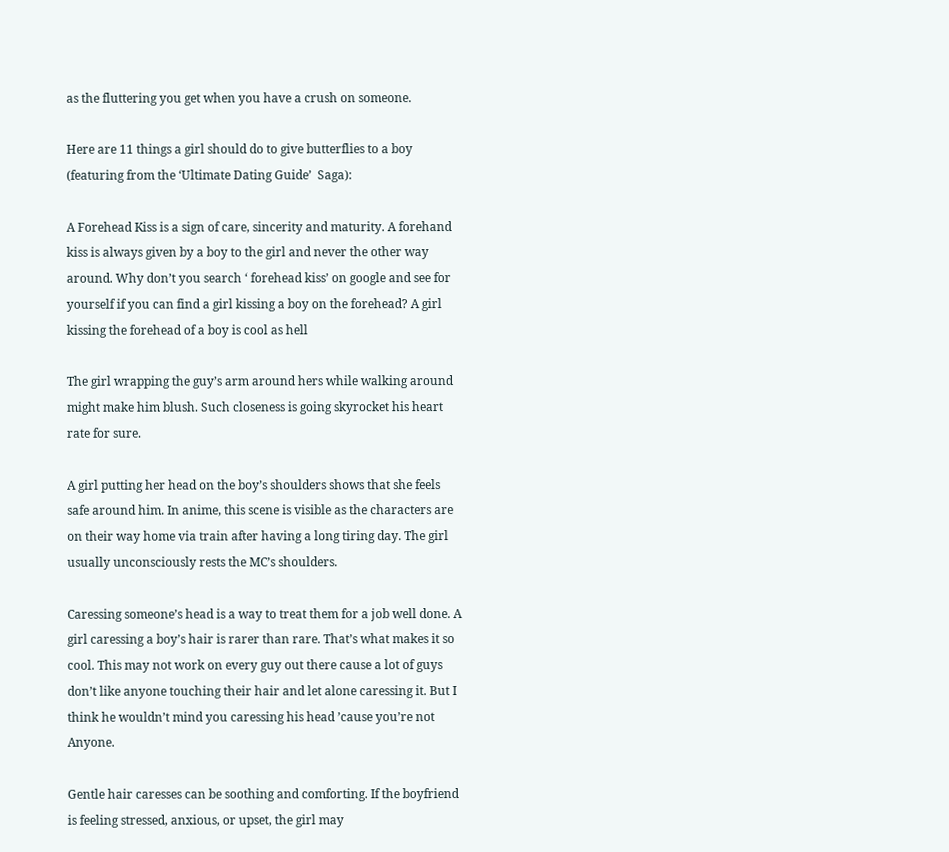as the fluttering you get when you have a crush on someone.

Here are 11 things a girl should do to give butterflies to a boy (featuring from the ‘Ultimate Dating Guide’  Saga):

A Forehead Kiss is a sign of care, sincerity and maturity. A forehand kiss is always given by a boy to the girl and never the other way around. Why don’t you search ‘ forehead kiss’ on google and see for yourself if you can find a girl kissing a boy on the forehead? A girl kissing the forehead of a boy is cool as hell

The girl wrapping the guy’s arm around hers while walking around might make him blush. Such closeness is going skyrocket his heart rate for sure.

A girl putting her head on the boy’s shoulders shows that she feels safe around him. In anime, this scene is visible as the characters are on their way home via train after having a long tiring day. The girl usually unconsciously rests the MC’s shoulders.

Caressing someone’s head is a way to treat them for a job well done. A girl caressing a boy’s hair is rarer than rare. That’s what makes it so cool. This may not work on every guy out there cause a lot of guys don’t like anyone touching their hair and let alone caressing it. But I think he wouldn’t mind you caressing his head ’cause you’re not Anyone.

Gentle hair caresses can be soothing and comforting. If the boyfriend is feeling stressed, anxious, or upset, the girl may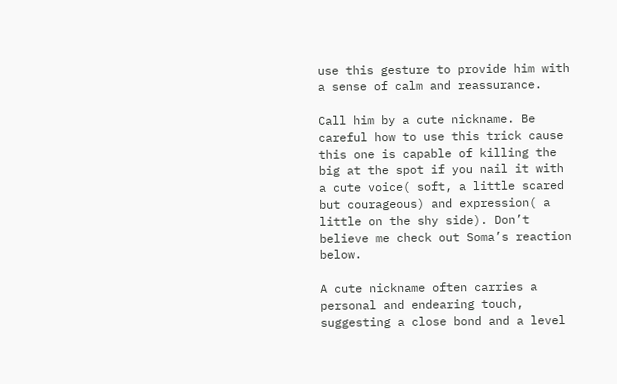use this gesture to provide him with a sense of calm and reassurance.

Call him by a cute nickname. Be careful how to use this trick cause this one is capable of killing the big at the spot if you nail it with a cute voice( soft, a little scared but courageous) and expression( a little on the shy side). Don’t believe me check out Soma’s reaction below.

A cute nickname often carries a personal and endearing touch, suggesting a close bond and a level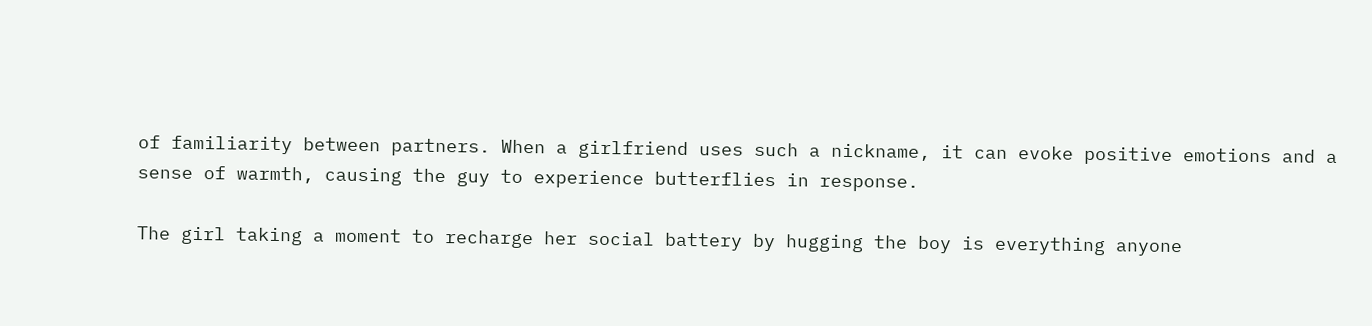of familiarity between partners. When a girlfriend uses such a nickname, it can evoke positive emotions and a sense of warmth, causing the guy to experience butterflies in response.

The girl taking a moment to recharge her social battery by hugging the boy is everything anyone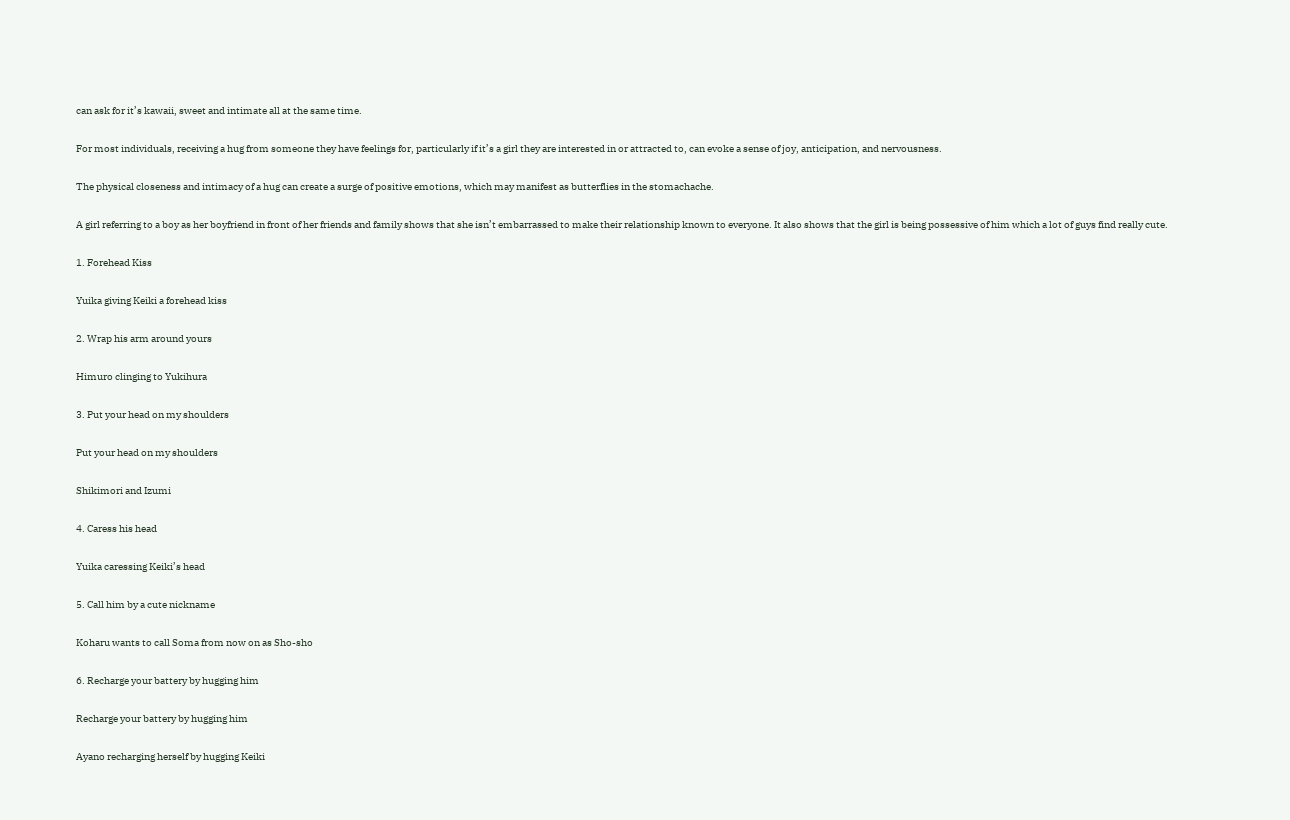can ask for it’s kawaii, sweet and intimate all at the same time.

For most individuals, receiving a hug from someone they have feelings for, particularly if it’s a girl they are interested in or attracted to, can evoke a sense of joy, anticipation, and nervousness.

The physical closeness and intimacy of a hug can create a surge of positive emotions, which may manifest as butterflies in the stomachache.

A girl referring to a boy as her boyfriend in front of her friends and family shows that she isn’t embarrassed to make their relationship known to everyone. It also shows that the girl is being possessive of him which a lot of guys find really cute.

1. Forehead Kiss

Yuika giving Keiki a forehead kiss

2. Wrap his arm around yours

Himuro clinging to Yukihura

3. Put your head on my shoulders

Put your head on my shoulders

Shikimori and Izumi

4. Caress his head

Yuika caressing Keiki’s head

5. Call him by a cute nickname

Koharu wants to call Soma from now on as Sho-sho

6. Recharge your battery by hugging him

Recharge your battery by hugging him

Ayano recharging herself by hugging Keiki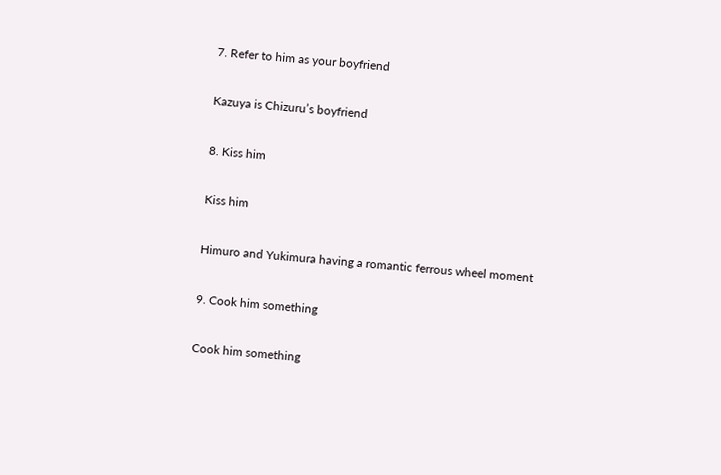7. Refer to him as your boyfriend

Kazuya is Chizuru’s boyfriend

8. Kiss him

Kiss him

Himuro and Yukimura having a romantic ferrous wheel moment

9. Cook him something

Cook him something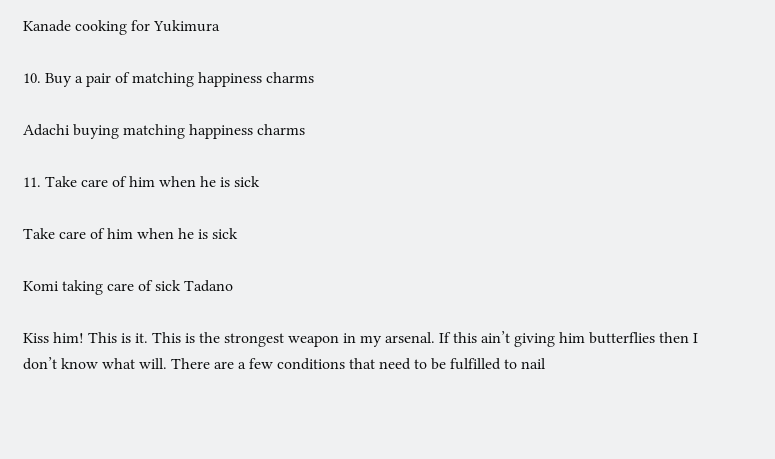Kanade cooking for Yukimura

10. Buy a pair of matching happiness charms

Adachi buying matching happiness charms

11. Take care of him when he is sick

Take care of him when he is sick

Komi taking care of sick Tadano

Kiss him! This is it. This is the strongest weapon in my arsenal. If this ain’t giving him butterflies then I don’t know what will. There are a few conditions that need to be fulfilled to nail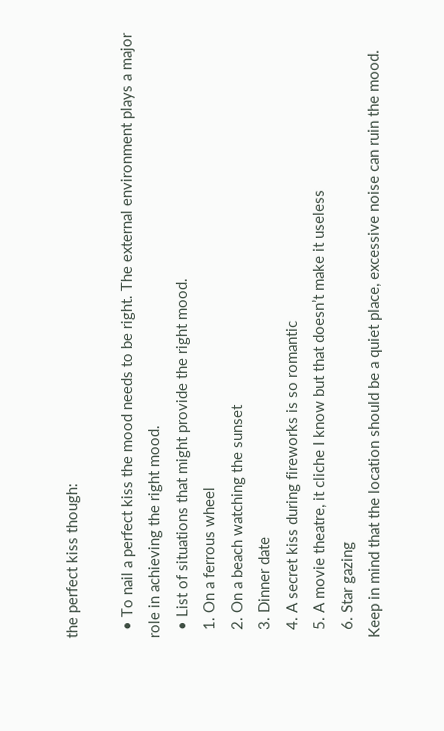the perfect kiss though:

  • To nail a perfect kiss the mood needs to be right. The external environment plays a major role in achieving the right mood.
  • List of situations that might provide the right mood.
  1. On a ferrous wheel
  2. On a beach watching the sunset
  3. Dinner date
  4. A secret kiss during fireworks is so romantic
  5. A movie theatre, it cliche I know but that doesn’t make it useless
  6. Star gazing
Keep in mind that the location should be a quiet place, excessive noise can ruin the mood.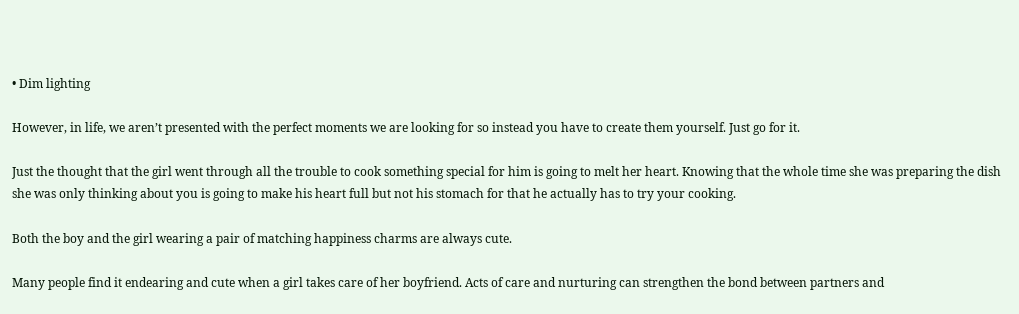• Dim lighting

However, in life, we aren’t presented with the perfect moments we are looking for so instead you have to create them yourself. Just go for it.

Just the thought that the girl went through all the trouble to cook something special for him is going to melt her heart. Knowing that the whole time she was preparing the dish she was only thinking about you is going to make his heart full but not his stomach for that he actually has to try your cooking.

Both the boy and the girl wearing a pair of matching happiness charms are always cute.

Many people find it endearing and cute when a girl takes care of her boyfriend. Acts of care and nurturing can strengthen the bond between partners and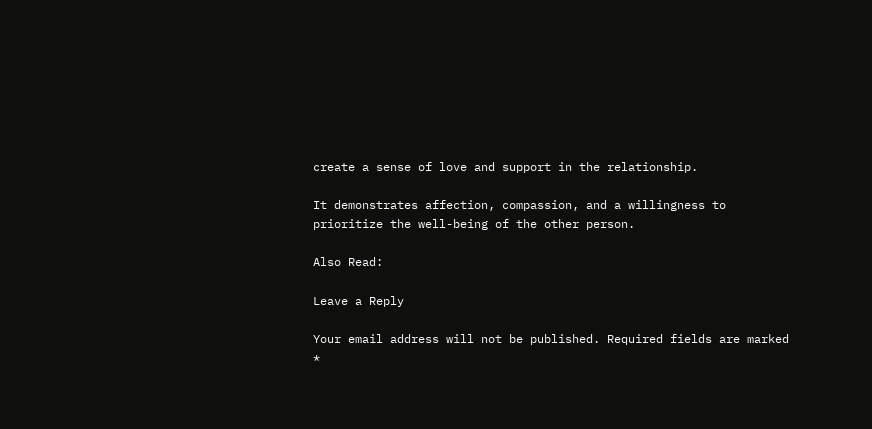create a sense of love and support in the relationship.

It demonstrates affection, compassion, and a willingness to prioritize the well-being of the other person.

Also Read:

Leave a Reply

Your email address will not be published. Required fields are marked *